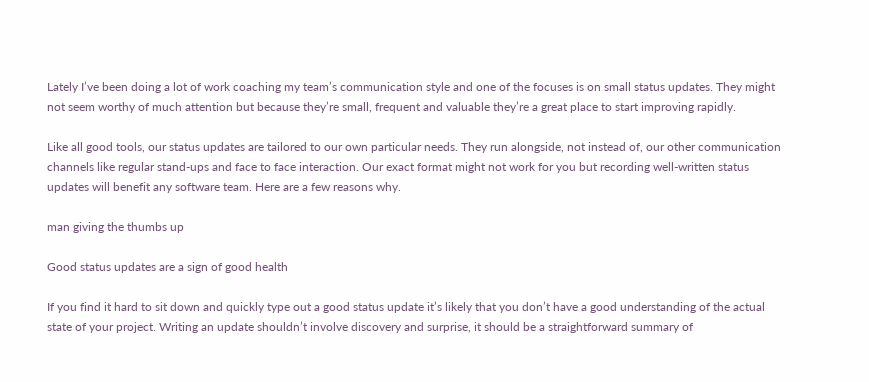Lately I’ve been doing a lot of work coaching my team’s communication style and one of the focuses is on small status updates. They might not seem worthy of much attention but because they’re small, frequent and valuable they’re a great place to start improving rapidly.

Like all good tools, our status updates are tailored to our own particular needs. They run alongside, not instead of, our other communication channels like regular stand-ups and face to face interaction. Our exact format might not work for you but recording well-written status updates will benefit any software team. Here are a few reasons why.

man giving the thumbs up

Good status updates are a sign of good health

If you find it hard to sit down and quickly type out a good status update it’s likely that you don’t have a good understanding of the actual state of your project. Writing an update shouldn’t involve discovery and surprise, it should be a straightforward summary of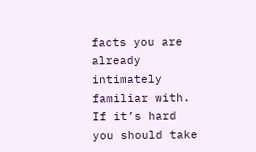facts you are already intimately familiar with. If it’s hard you should take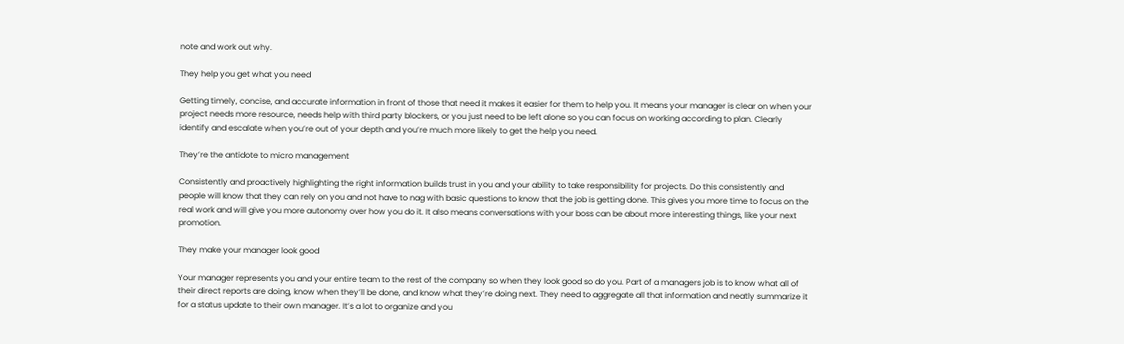note and work out why.

They help you get what you need

Getting timely, concise, and accurate information in front of those that need it makes it easier for them to help you. It means your manager is clear on when your project needs more resource, needs help with third party blockers, or you just need to be left alone so you can focus on working according to plan. Clearly identify and escalate when you’re out of your depth and you’re much more likely to get the help you need.

They’re the antidote to micro management

Consistently and proactively highlighting the right information builds trust in you and your ability to take responsibility for projects. Do this consistently and people will know that they can rely on you and not have to nag with basic questions to know that the job is getting done. This gives you more time to focus on the real work and will give you more autonomy over how you do it. It also means conversations with your boss can be about more interesting things, like your next promotion.

They make your manager look good

Your manager represents you and your entire team to the rest of the company so when they look good so do you. Part of a managers job is to know what all of their direct reports are doing, know when they’ll be done, and know what they’re doing next. They need to aggregate all that information and neatly summarize it for a status update to their own manager. It’s a lot to organize and you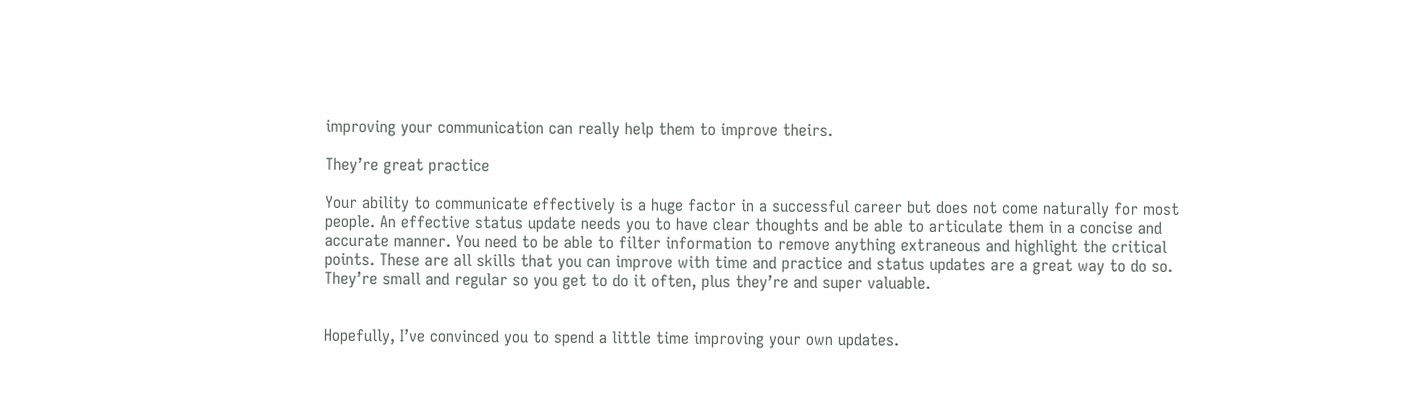improving your communication can really help them to improve theirs.

They’re great practice

Your ability to communicate effectively is a huge factor in a successful career but does not come naturally for most people. An effective status update needs you to have clear thoughts and be able to articulate them in a concise and accurate manner. You need to be able to filter information to remove anything extraneous and highlight the critical points. These are all skills that you can improve with time and practice and status updates are a great way to do so. They’re small and regular so you get to do it often, plus they’re and super valuable.


Hopefully, I’ve convinced you to spend a little time improving your own updates.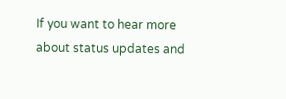If you want to hear more about status updates and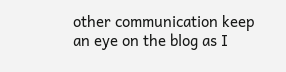other communication keep an eye on the blog as I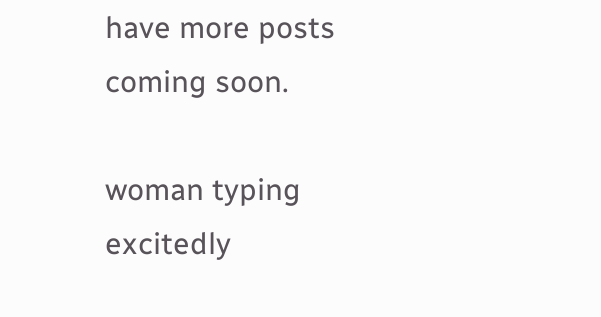have more posts coming soon.

woman typing excitedly